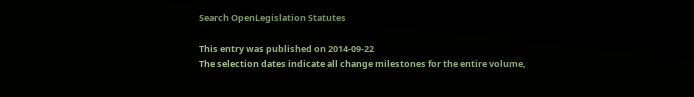Search OpenLegislation Statutes

This entry was published on 2014-09-22
The selection dates indicate all change milestones for the entire volume,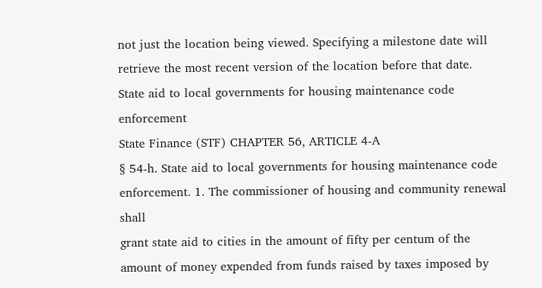not just the location being viewed. Specifying a milestone date will retrieve the most recent version of the location before that date.
State aid to local governments for housing maintenance code enforcement
State Finance (STF) CHAPTER 56, ARTICLE 4-A
§ 54-h. State aid to local governments for housing maintenance code
enforcement. 1. The commissioner of housing and community renewal shall
grant state aid to cities in the amount of fifty per centum of the
amount of money expended from funds raised by taxes imposed by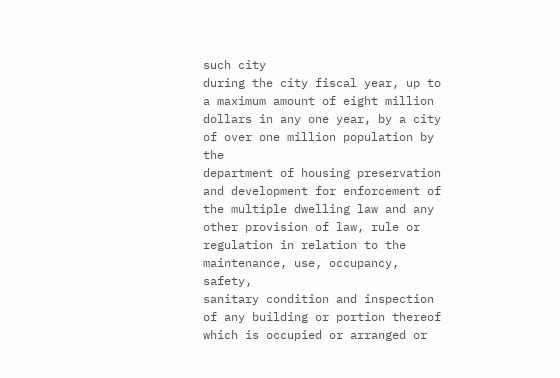such city
during the city fiscal year, up to a maximum amount of eight million
dollars in any one year, by a city of over one million population by the
department of housing preservation and development for enforcement of
the multiple dwelling law and any other provision of law, rule or
regulation in relation to the maintenance, use, occupancy, safety,
sanitary condition and inspection of any building or portion thereof
which is occupied or arranged or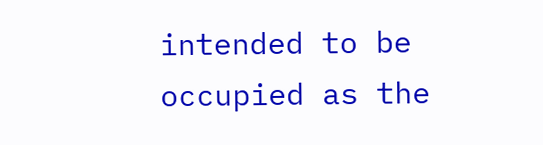intended to be occupied as the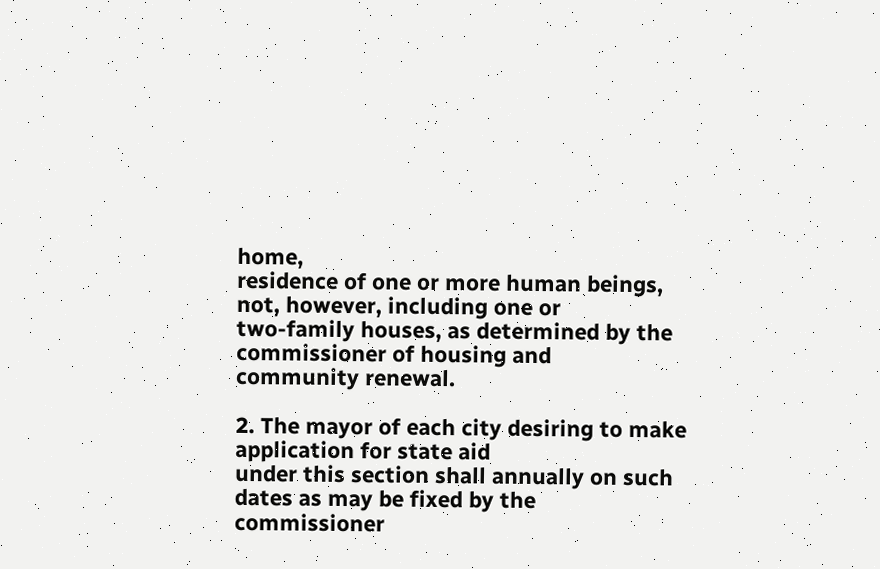home,
residence of one or more human beings, not, however, including one or
two-family houses, as determined by the commissioner of housing and
community renewal.

2. The mayor of each city desiring to make application for state aid
under this section shall annually on such dates as may be fixed by the
commissioner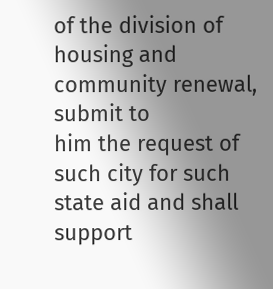of the division of housing and community renewal, submit to
him the request of such city for such state aid and shall support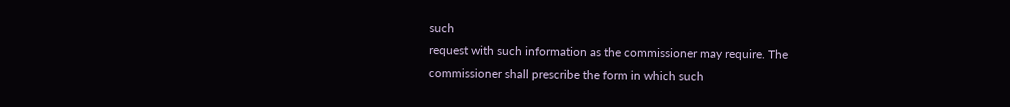such
request with such information as the commissioner may require. The
commissioner shall prescribe the form in which such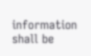information shall be